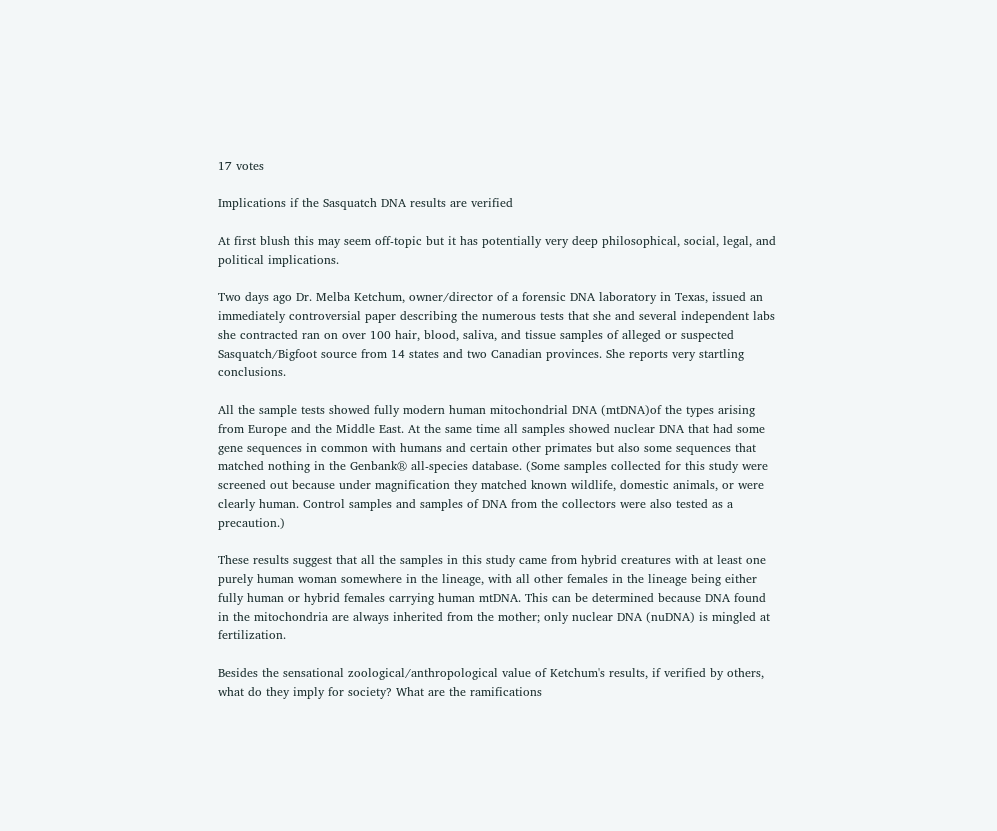17 votes

Implications if the Sasquatch DNA results are verified

At first blush this may seem off-topic but it has potentially very deep philosophical, social, legal, and political implications.

Two days ago Dr. Melba Ketchum, owner/director of a forensic DNA laboratory in Texas, issued an immediately controversial paper describing the numerous tests that she and several independent labs she contracted ran on over 100 hair, blood, saliva, and tissue samples of alleged or suspected Sasquatch/Bigfoot source from 14 states and two Canadian provinces. She reports very startling conclusions.

All the sample tests showed fully modern human mitochondrial DNA (mtDNA)of the types arising from Europe and the Middle East. At the same time all samples showed nuclear DNA that had some gene sequences in common with humans and certain other primates but also some sequences that matched nothing in the Genbank® all-species database. (Some samples collected for this study were screened out because under magnification they matched known wildlife, domestic animals, or were clearly human. Control samples and samples of DNA from the collectors were also tested as a precaution.)

These results suggest that all the samples in this study came from hybrid creatures with at least one purely human woman somewhere in the lineage, with all other females in the lineage being either fully human or hybrid females carrying human mtDNA. This can be determined because DNA found in the mitochondria are always inherited from the mother; only nuclear DNA (nuDNA) is mingled at fertilization.

Besides the sensational zoological/anthropological value of Ketchum's results, if verified by others, what do they imply for society? What are the ramifications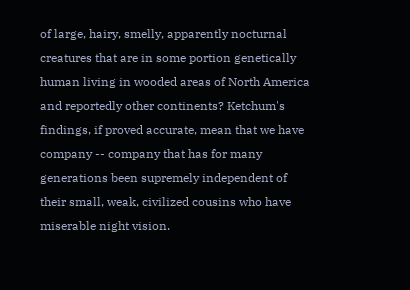of large, hairy, smelly, apparently nocturnal creatures that are in some portion genetically human living in wooded areas of North America and reportedly other continents? Ketchum's findings, if proved accurate, mean that we have company -- company that has for many generations been supremely independent of their small, weak, civilized cousins who have miserable night vision.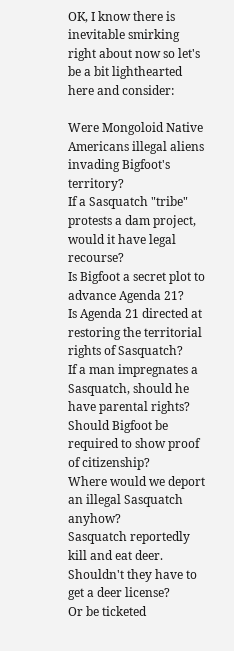OK, I know there is inevitable smirking right about now so let's be a bit lighthearted here and consider:

Were Mongoloid Native Americans illegal aliens invading Bigfoot's territory?
If a Sasquatch "tribe" protests a dam project, would it have legal recourse?
Is Bigfoot a secret plot to advance Agenda 21?
Is Agenda 21 directed at restoring the territorial rights of Sasquatch?
If a man impregnates a Sasquatch, should he have parental rights?
Should Bigfoot be required to show proof of citizenship?
Where would we deport an illegal Sasquatch anyhow?
Sasquatch reportedly kill and eat deer. Shouldn't they have to get a deer license?
Or be ticketed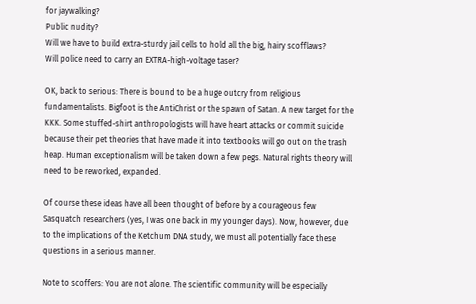for jaywalking?
Public nudity?
Will we have to build extra-sturdy jail cells to hold all the big, hairy scofflaws?
Will police need to carry an EXTRA-high-voltage taser?

OK, back to serious: There is bound to be a huge outcry from religious fundamentalists. Bigfoot is the AntiChrist or the spawn of Satan. A new target for the KKK. Some stuffed-shirt anthropologists will have heart attacks or commit suicide because their pet theories that have made it into textbooks will go out on the trash heap. Human exceptionalism will be taken down a few pegs. Natural rights theory will need to be reworked, expanded.

Of course these ideas have all been thought of before by a courageous few Sasquatch researchers (yes, I was one back in my younger days). Now, however, due to the implications of the Ketchum DNA study, we must all potentially face these questions in a serious manner.

Note to scoffers: You are not alone. The scientific community will be especially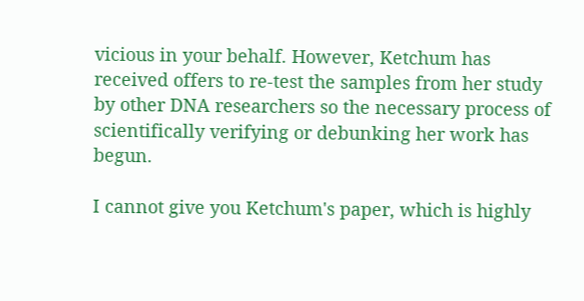vicious in your behalf. However, Ketchum has received offers to re-test the samples from her study by other DNA researchers so the necessary process of scientifically verifying or debunking her work has begun.

I cannot give you Ketchum's paper, which is highly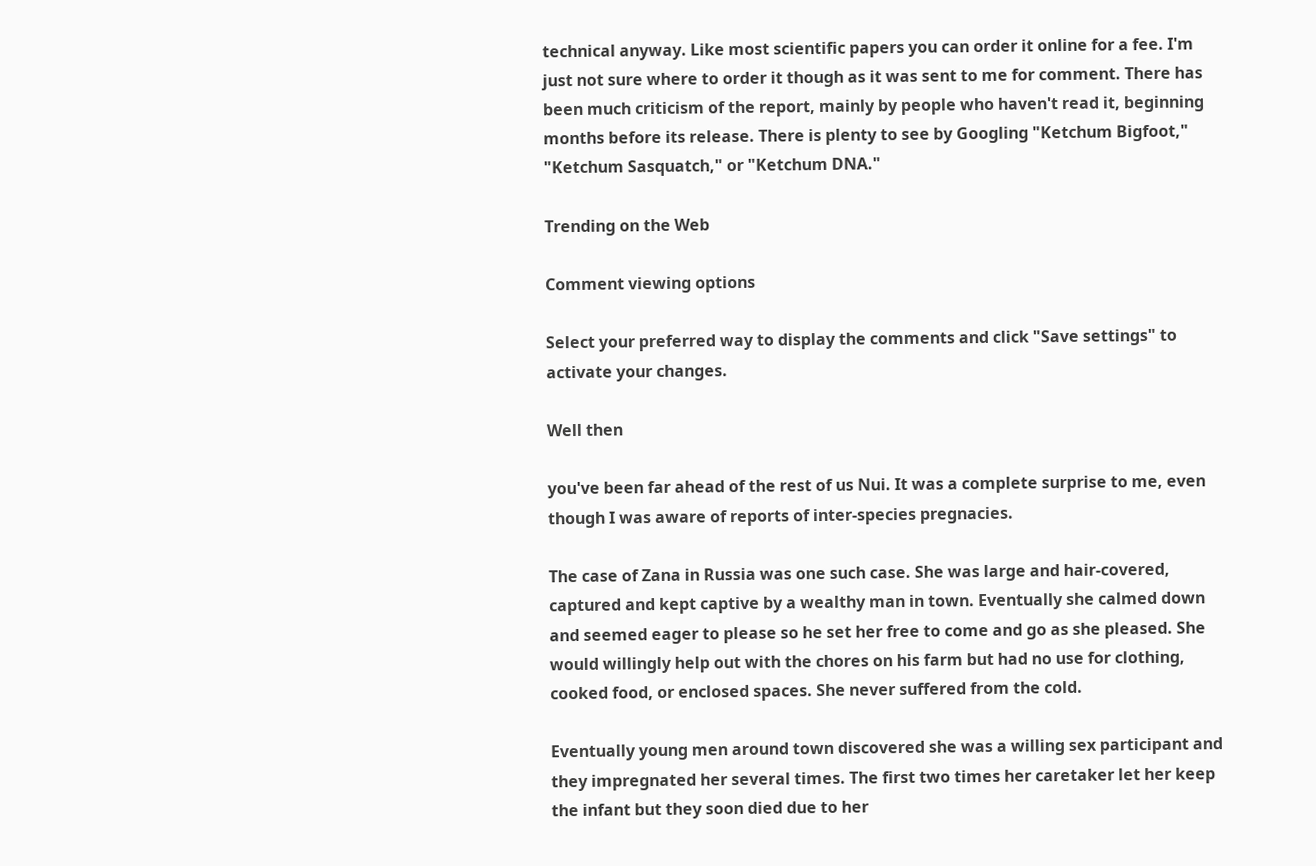technical anyway. Like most scientific papers you can order it online for a fee. I'm just not sure where to order it though as it was sent to me for comment. There has been much criticism of the report, mainly by people who haven't read it, beginning months before its release. There is plenty to see by Googling "Ketchum Bigfoot," "Ketchum Sasquatch," or "Ketchum DNA."

Trending on the Web

Comment viewing options

Select your preferred way to display the comments and click "Save settings" to activate your changes.

Well then

you've been far ahead of the rest of us Nui. It was a complete surprise to me, even though I was aware of reports of inter-species pregnacies.

The case of Zana in Russia was one such case. She was large and hair-covered, captured and kept captive by a wealthy man in town. Eventually she calmed down and seemed eager to please so he set her free to come and go as she pleased. She would willingly help out with the chores on his farm but had no use for clothing, cooked food, or enclosed spaces. She never suffered from the cold.

Eventually young men around town discovered she was a willing sex participant and they impregnated her several times. The first two times her caretaker let her keep the infant but they soon died due to her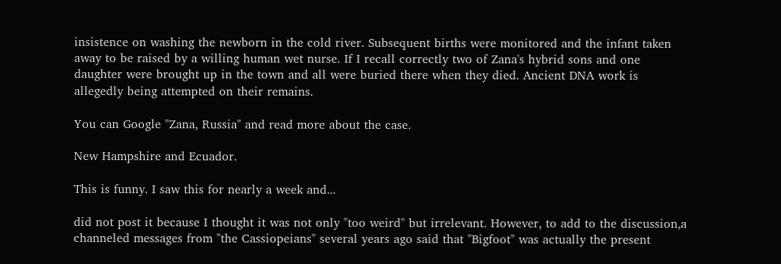insistence on washing the newborn in the cold river. Subsequent births were monitored and the infant taken away to be raised by a willing human wet nurse. If I recall correctly two of Zana's hybrid sons and one daughter were brought up in the town and all were buried there when they died. Ancient DNA work is allegedly being attempted on their remains.

You can Google "Zana, Russia" and read more about the case.

New Hampshire and Ecuador.

This is funny. I saw this for nearly a week and...

did not post it because I thought it was not only "too weird" but irrelevant. However, to add to the discussion,a channeled messages from "the Cassiopeians" several years ago said that "Bigfoot" was actually the present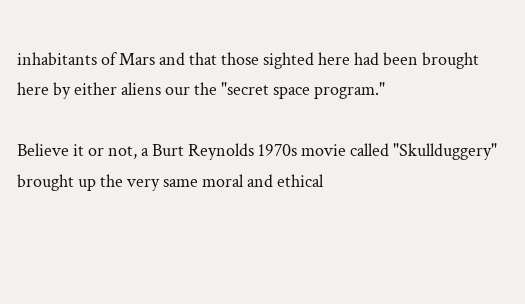inhabitants of Mars and that those sighted here had been brought here by either aliens our the "secret space program."

Believe it or not, a Burt Reynolds 1970s movie called "Skullduggery" brought up the very same moral and ethical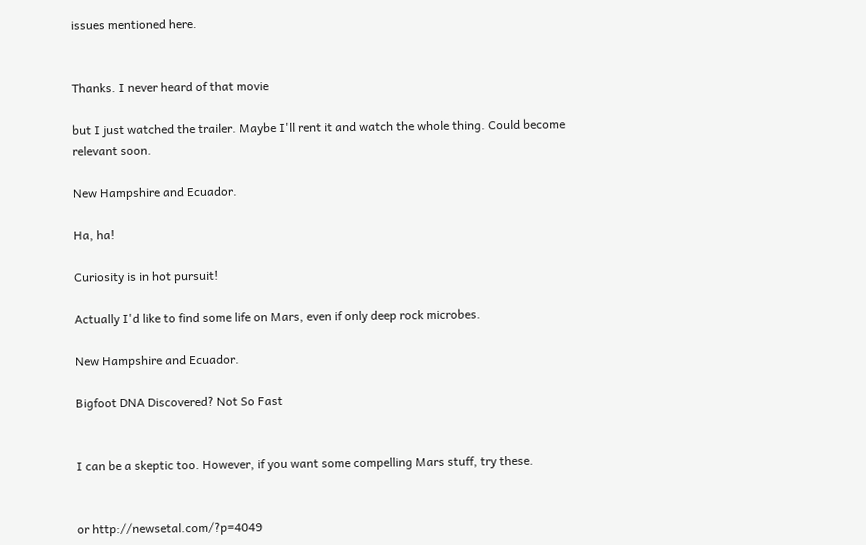issues mentioned here.


Thanks. I never heard of that movie

but I just watched the trailer. Maybe I'll rent it and watch the whole thing. Could become relevant soon.

New Hampshire and Ecuador.

Ha, ha!

Curiosity is in hot pursuit!

Actually I'd like to find some life on Mars, even if only deep rock microbes.

New Hampshire and Ecuador.

Bigfoot DNA Discovered? Not So Fast


I can be a skeptic too. However, if you want some compelling Mars stuff, try these.


or http://newsetal.com/?p=4049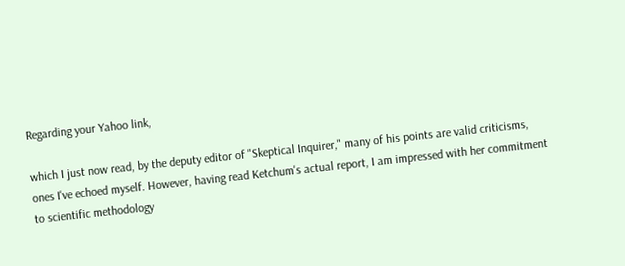Regarding your Yahoo link,

which I just now read, by the deputy editor of "Skeptical Inquirer," many of his points are valid criticisms, ones I've echoed myself. However, having read Ketchum's actual report, I am impressed with her commitment to scientific methodology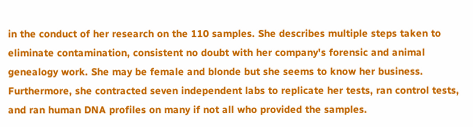in the conduct of her research on the 110 samples. She describes multiple steps taken to eliminate contamination, consistent no doubt with her company's forensic and animal genealogy work. She may be female and blonde but she seems to know her business. Furthermore, she contracted seven independent labs to replicate her tests, ran control tests, and ran human DNA profiles on many if not all who provided the samples.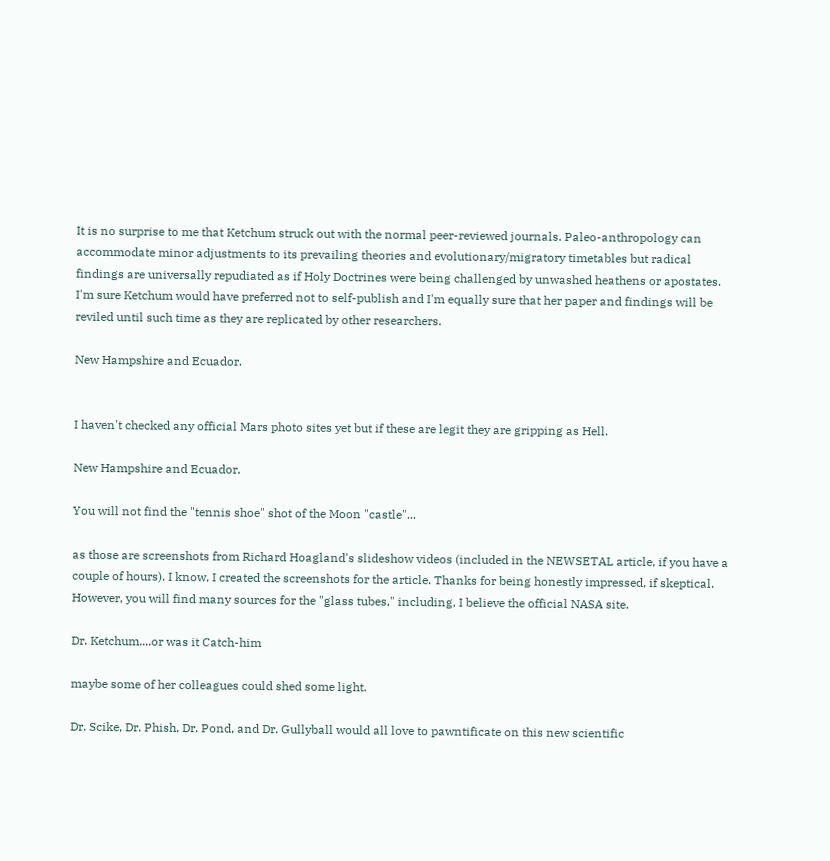It is no surprise to me that Ketchum struck out with the normal peer-reviewed journals. Paleo-anthropology can accommodate minor adjustments to its prevailing theories and evolutionary/migratory timetables but radical findings are universally repudiated as if Holy Doctrines were being challenged by unwashed heathens or apostates. I'm sure Ketchum would have preferred not to self-publish and I'm equally sure that her paper and findings will be reviled until such time as they are replicated by other researchers.

New Hampshire and Ecuador.


I haven't checked any official Mars photo sites yet but if these are legit they are gripping as Hell.

New Hampshire and Ecuador.

You will not find the "tennis shoe" shot of the Moon "castle"...

as those are screenshots from Richard Hoagland's slideshow videos (included in the NEWSETAL article, if you have a couple of hours). I know, I created the screenshots for the article. Thanks for being honestly impressed, if skeptical. However, you will find many sources for the "glass tubes," including, I believe the official NASA site.

Dr. Ketchum....or was it Catch-him

maybe some of her colleagues could shed some light.

Dr. Scike, Dr. Phish, Dr. Pond, and Dr. Gullyball would all love to pawntificate on this new scientific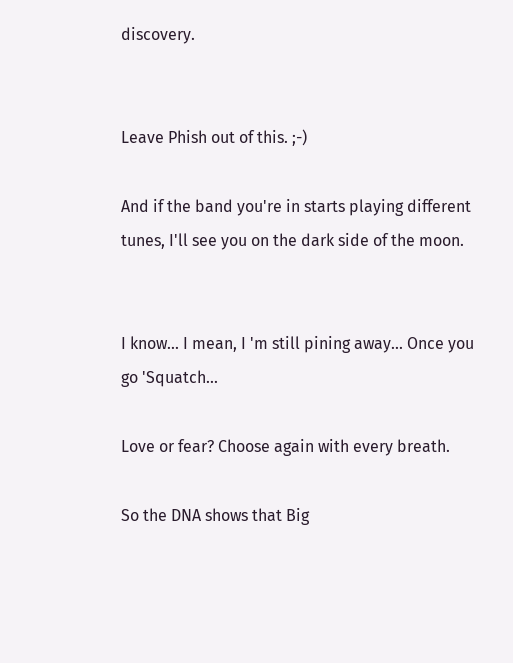discovery.


Leave Phish out of this. ;-)

And if the band you're in starts playing different tunes, I'll see you on the dark side of the moon.


I know... I mean, I 'm still pining away... Once you go 'Squatch...

Love or fear? Choose again with every breath.

So the DNA shows that Big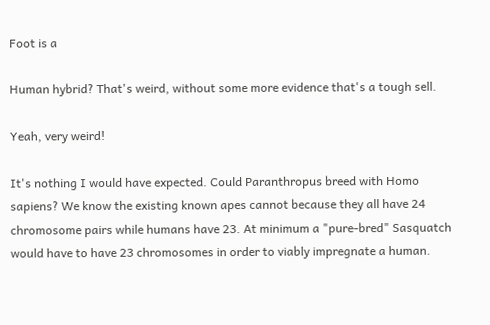Foot is a

Human hybrid? That's weird, without some more evidence that's a tough sell.

Yeah, very weird!

It's nothing I would have expected. Could Paranthropus breed with Homo sapiens? We know the existing known apes cannot because they all have 24 chromosome pairs while humans have 23. At minimum a "pure-bred" Sasquatch would have to have 23 chromosomes in order to viably impregnate a human.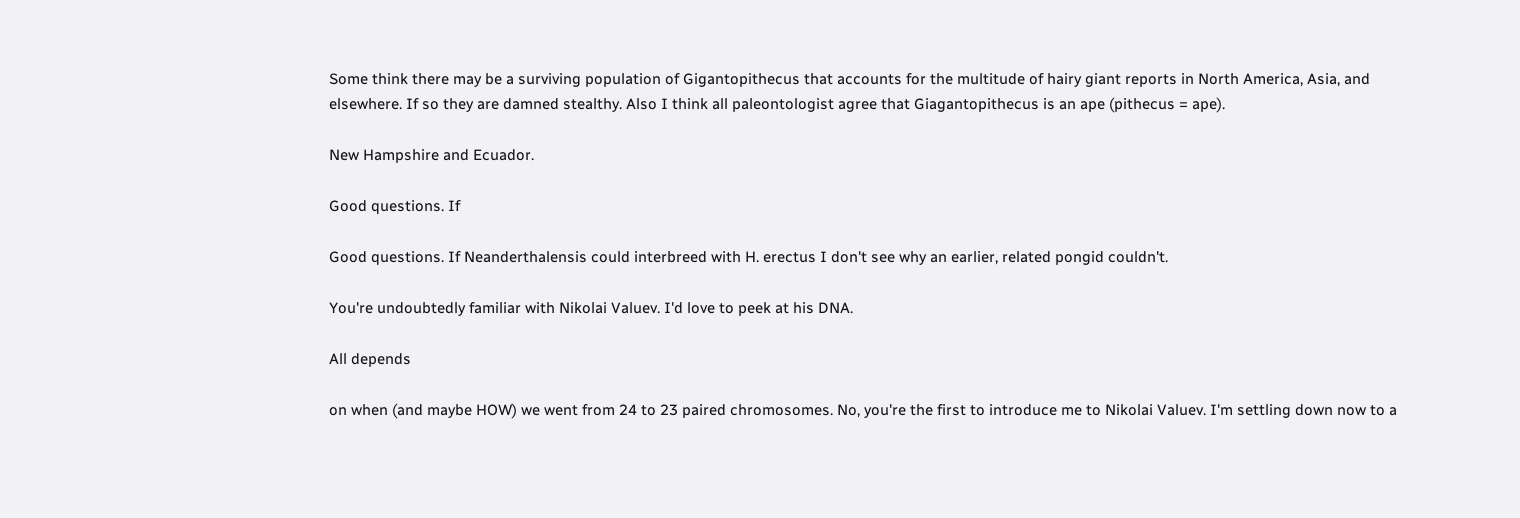Some think there may be a surviving population of Gigantopithecus that accounts for the multitude of hairy giant reports in North America, Asia, and elsewhere. If so they are damned stealthy. Also I think all paleontologist agree that Giagantopithecus is an ape (pithecus = ape).

New Hampshire and Ecuador.

Good questions. If

Good questions. If Neanderthalensis could interbreed with H. erectus I don't see why an earlier, related pongid couldn't.

You're undoubtedly familiar with Nikolai Valuev. I'd love to peek at his DNA.

All depends

on when (and maybe HOW) we went from 24 to 23 paired chromosomes. No, you're the first to introduce me to Nikolai Valuev. I'm settling down now to a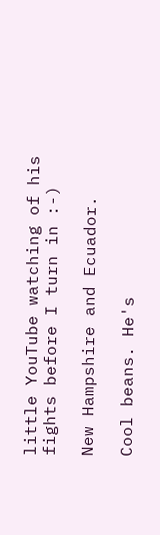little YouTube watching of his fights before I turn in :-)

New Hampshire and Ecuador.

Cool beans. He's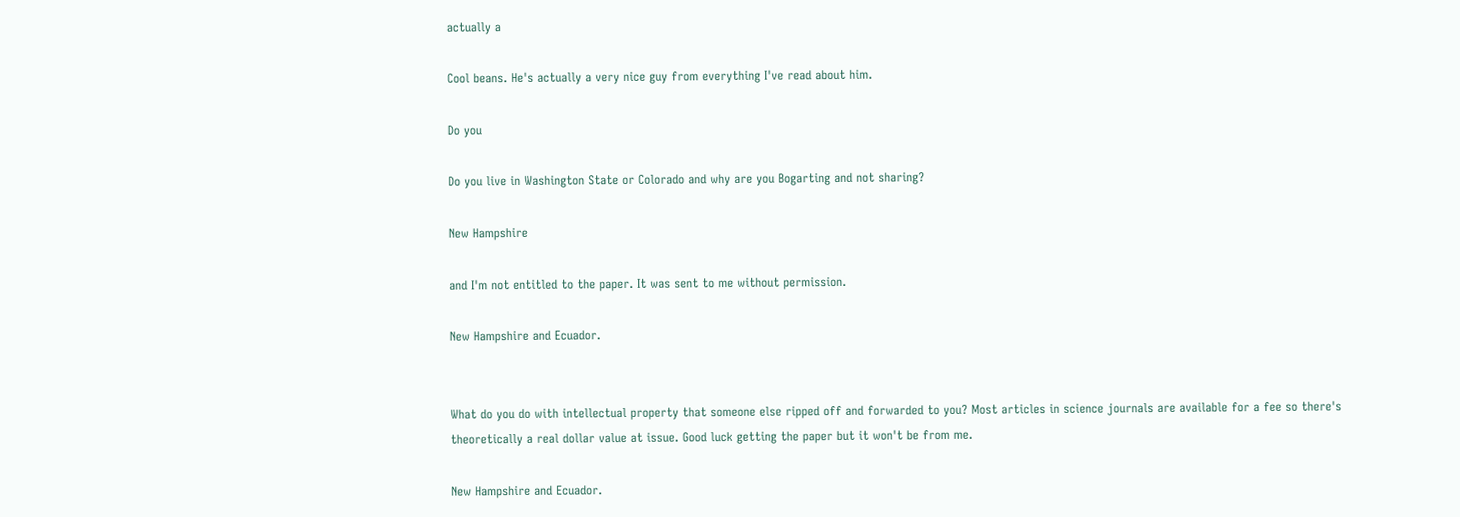actually a

Cool beans. He's actually a very nice guy from everything I've read about him.

Do you

Do you live in Washington State or Colorado and why are you Bogarting and not sharing?

New Hampshire

and I'm not entitled to the paper. It was sent to me without permission.

New Hampshire and Ecuador.


What do you do with intellectual property that someone else ripped off and forwarded to you? Most articles in science journals are available for a fee so there's theoretically a real dollar value at issue. Good luck getting the paper but it won't be from me.

New Hampshire and Ecuador.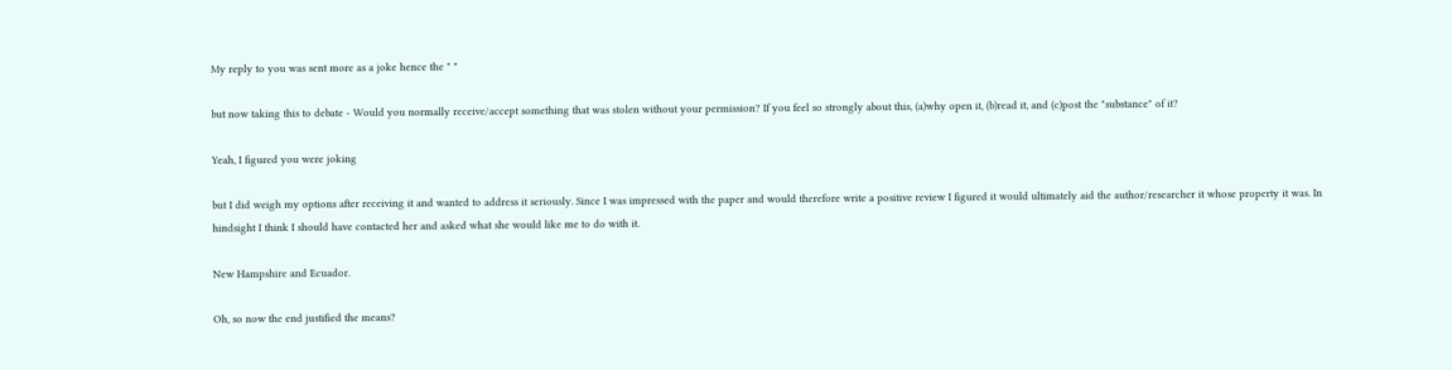My reply to you was sent more as a joke hence the " "

but now taking this to debate - Would you normally receive/accept something that was stolen without your permission? If you feel so strongly about this, (a)why open it, (b)read it, and (c)post the "substance" of it?

Yeah, I figured you were joking

but I did weigh my options after receiving it and wanted to address it seriously. Since I was impressed with the paper and would therefore write a positive review I figured it would ultimately aid the author/researcher it whose property it was. In hindsight I think I should have contacted her and asked what she would like me to do with it.

New Hampshire and Ecuador.

Oh, so now the end justified the means?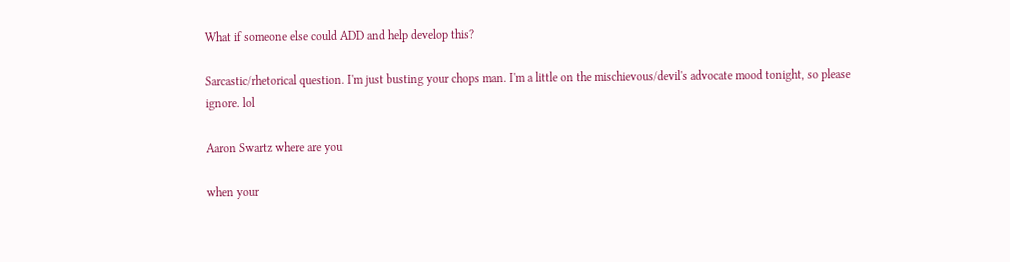What if someone else could ADD and help develop this?

Sarcastic/rhetorical question. I'm just busting your chops man. I'm a little on the mischievous/devil's advocate mood tonight, so please ignore. lol

Aaron Swartz where are you

when your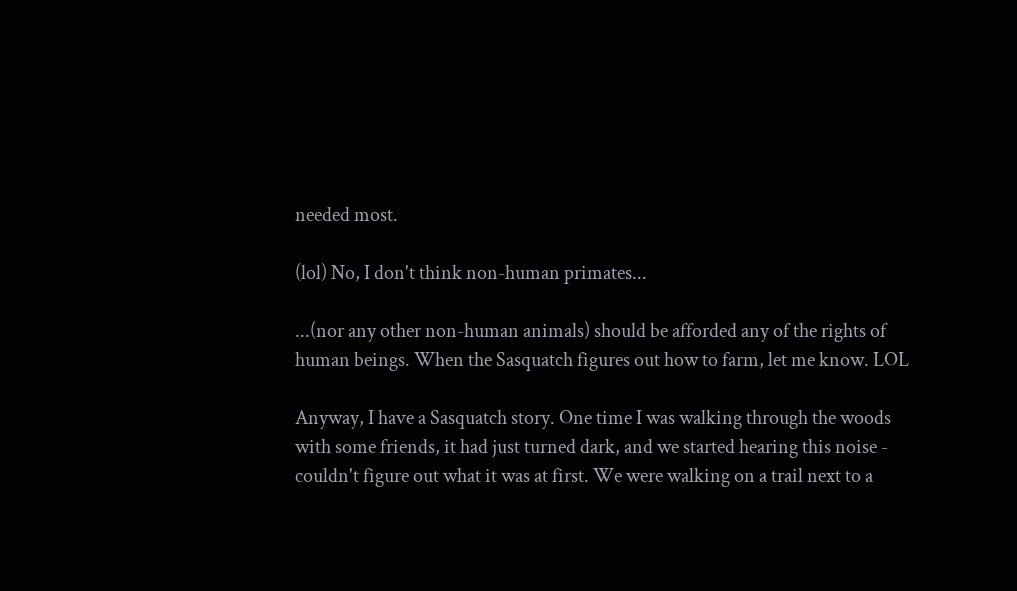needed most.

(lol) No, I don't think non-human primates...

...(nor any other non-human animals) should be afforded any of the rights of human beings. When the Sasquatch figures out how to farm, let me know. LOL

Anyway, I have a Sasquatch story. One time I was walking through the woods with some friends, it had just turned dark, and we started hearing this noise - couldn't figure out what it was at first. We were walking on a trail next to a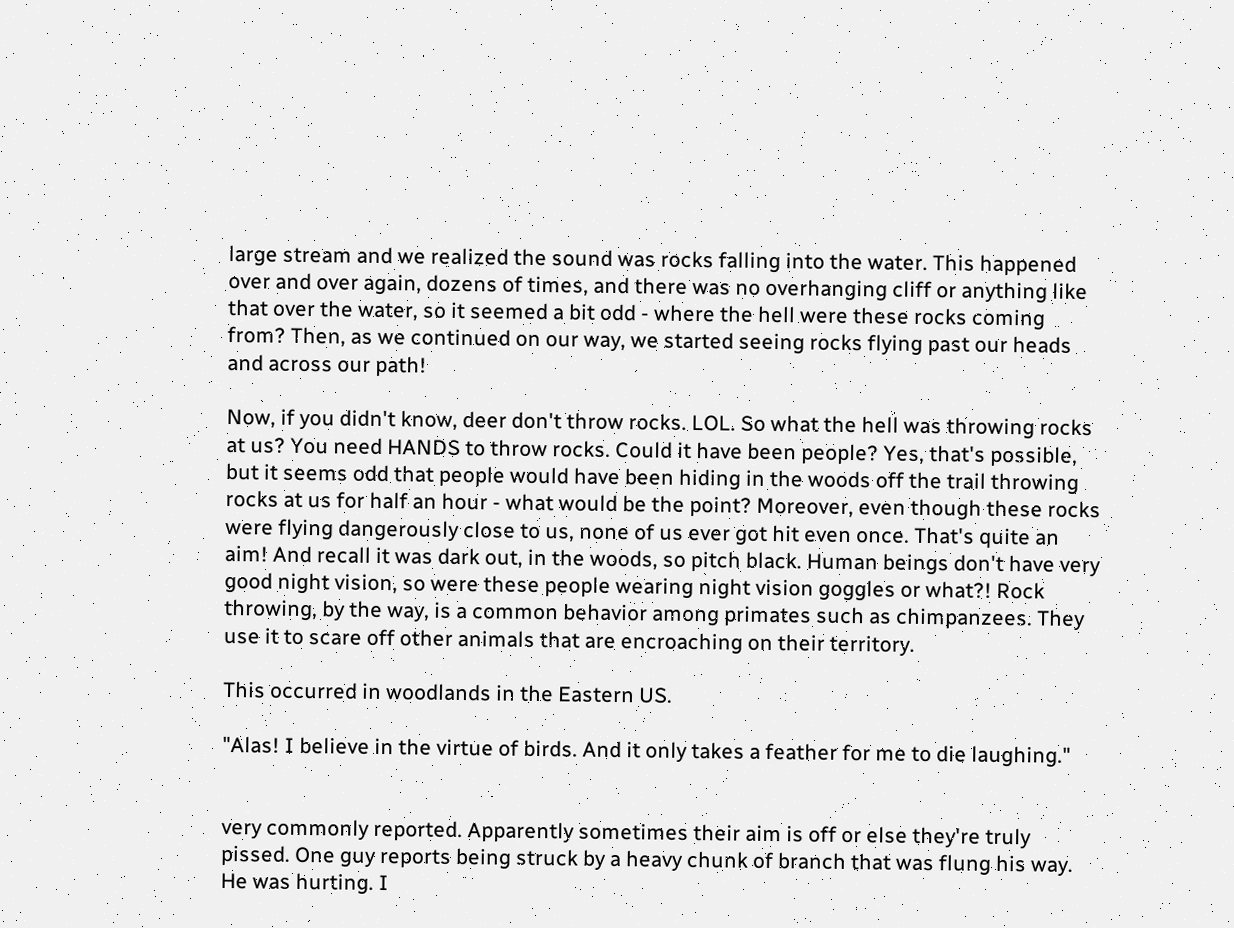large stream and we realized the sound was rocks falling into the water. This happened over and over again, dozens of times, and there was no overhanging cliff or anything like that over the water, so it seemed a bit odd - where the hell were these rocks coming from? Then, as we continued on our way, we started seeing rocks flying past our heads and across our path!

Now, if you didn't know, deer don't throw rocks. LOL. So what the hell was throwing rocks at us? You need HANDS to throw rocks. Could it have been people? Yes, that's possible, but it seems odd that people would have been hiding in the woods off the trail throwing rocks at us for half an hour - what would be the point? Moreover, even though these rocks were flying dangerously close to us, none of us ever got hit even once. That's quite an aim! And recall it was dark out, in the woods, so pitch black. Human beings don't have very good night vision, so were these people wearing night vision goggles or what?! Rock throwing, by the way, is a common behavior among primates such as chimpanzees. They use it to scare off other animals that are encroaching on their territory.

This occurred in woodlands in the Eastern US.

"Alas! I believe in the virtue of birds. And it only takes a feather for me to die laughing."


very commonly reported. Apparently sometimes their aim is off or else they're truly pissed. One guy reports being struck by a heavy chunk of branch that was flung his way. He was hurting. I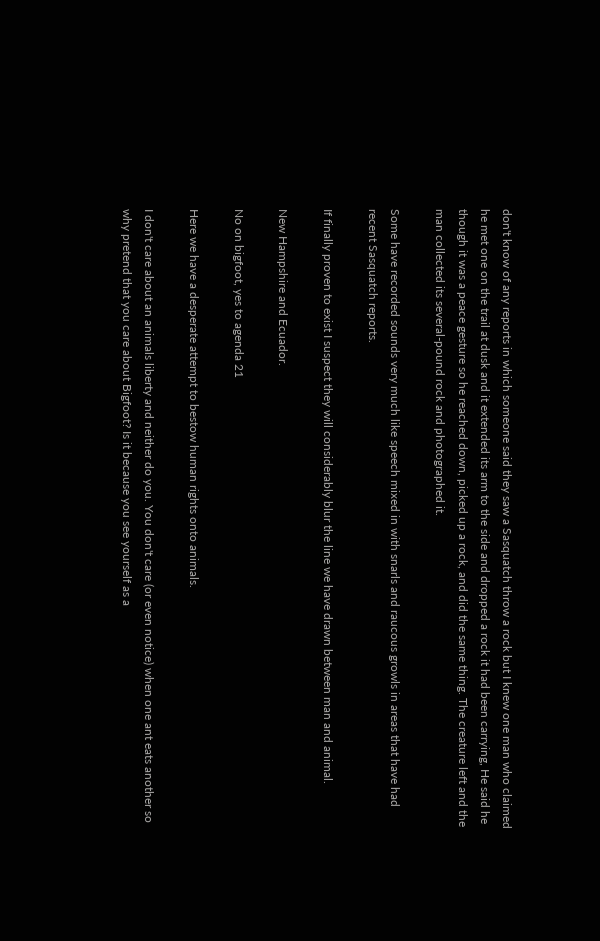don't know of any reports in which someone said they saw a Sasquatch throw a rock but I knew one man who claimed he met one on the trail at dusk and it extended its arm to the side and dropped a rock it had been carrying, He said he though it was a peace gesture so he reached down, picked up a rock, and did the same thing. The creature left and the man collected its several-pound rock and photographed it.

Some have recorded sounds very much like speech mixed in with snarls and raucous growls in areas that have had recent Sasquatch reports.

If finally proven to exist I suspect they will considerably blur the line we have drawn between man and animal.

New Hampshire and Ecuador.

No on bigfoot, yes to agenda 21

Here we have a desperate attempt to bestow human rights onto animals.

I don't care about an animals liberty and neither do you. You don't care (or even notice) when one ant eats another so why pretend that you care about Bigfoot? Is it because you see yourself as a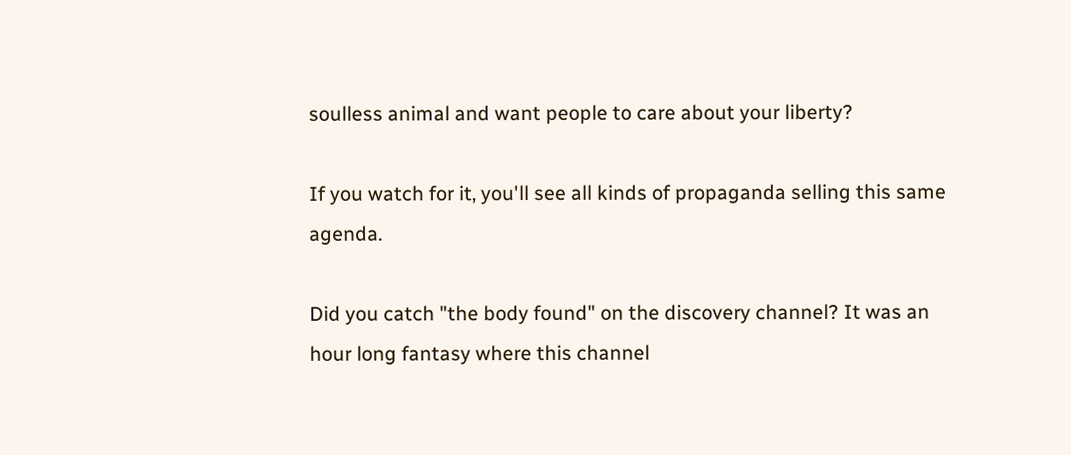soulless animal and want people to care about your liberty?

If you watch for it, you'll see all kinds of propaganda selling this same agenda.

Did you catch "the body found" on the discovery channel? It was an hour long fantasy where this channel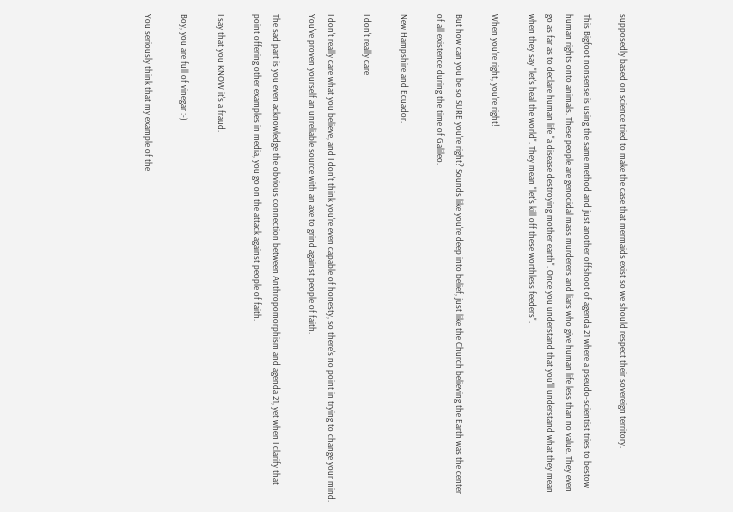supposedly based on science tried to make the case that mermaids exist so we should respect their sovereign territory.

This Bigfoot nonsense is using the same method and just another offshoot of agenda 21 where a pseudo-scientist tries to bestow human rights onto animals. These people are genocidal mass murderers and liars who give human life less than no value. They even go as far as to declare human life "a disease destroying mother earth". Once you understand that you'll understand what they mean when they say "let's heal the world". They mean "let's kill off these worthless feeders".

When you're right, you're right!

But how can you be so SURE you're right? Sounds like you're deep into belief, just like the Church believing the Earth was the center of all existence during the time of Galileo.

New Hampshire and Ecuador.

I don't really care

I don't really care what you believe, and I don't think you're even capable of honesty, so there's no point in trying to change your mind. You've proven yourself an unreliable source with an axe to grind against people of faith.

The sad part is you even acknowledge the obvious connection between Anthropomorphism and agenda 21, yet when I clarify that point offering other examples in media, you go on the attack against people of faith.

I say that you KNOW it's a fraud.

Boy, you are full of vinegar :-)

You seriously think that my example of the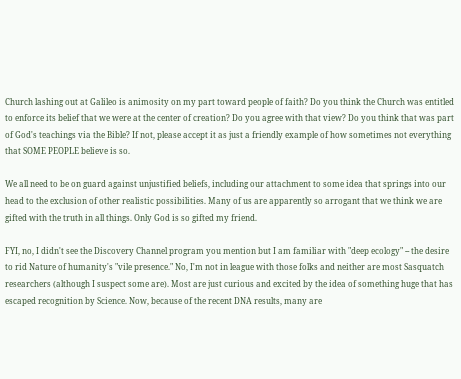Church lashing out at Galileo is animosity on my part toward people of faith? Do you think the Church was entitled to enforce its belief that we were at the center of creation? Do you agree with that view? Do you think that was part of God's teachings via the Bible? If not, please accept it as just a friendly example of how sometimes not everything that SOME PEOPLE believe is so.

We all need to be on guard against unjustified beliefs, including our attachment to some idea that springs into our head to the exclusion of other realistic possibilities. Many of us are apparently so arrogant that we think we are gifted with the truth in all things. Only God is so gifted my friend.

FYI, no, I didn't see the Discovery Channel program you mention but I am familiar with "deep ecology" -- the desire to rid Nature of humanity's "vile presence." No, I'm not in league with those folks and neither are most Sasquatch researchers (although I suspect some are). Most are just curious and excited by the idea of something huge that has escaped recognition by Science. Now, because of the recent DNA results, many are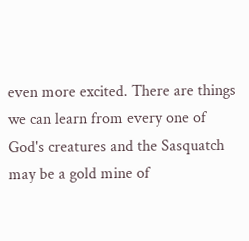even more excited. There are things we can learn from every one of God's creatures and the Sasquatch may be a gold mine of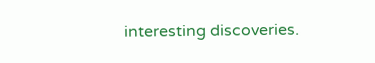interesting discoveries.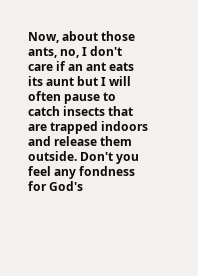Now, about those ants, no, I don't care if an ant eats its aunt but I will often pause to catch insects that are trapped indoors and release them outside. Don't you feel any fondness for God's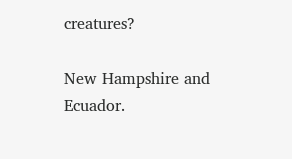creatures?

New Hampshire and Ecuador.